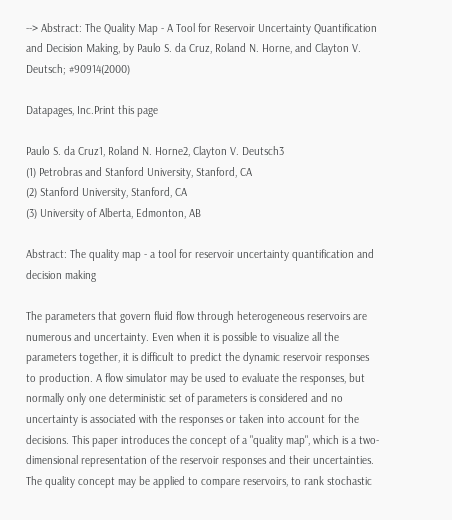--> Abstract: The Quality Map - A Tool for Reservoir Uncertainty Quantification and Decision Making, by Paulo S. da Cruz, Roland N. Horne, and Clayton V. Deutsch; #90914(2000)

Datapages, Inc.Print this page

Paulo S. da Cruz1, Roland N. Horne2, Clayton V. Deutsch3
(1) Petrobras and Stanford University, Stanford, CA
(2) Stanford University, Stanford, CA
(3) University of Alberta, Edmonton, AB

Abstract: The quality map - a tool for reservoir uncertainty quantification and decision making

The parameters that govern fluid flow through heterogeneous reservoirs are numerous and uncertainty. Even when it is possible to visualize all the parameters together, it is difficult to predict the dynamic reservoir responses to production. A flow simulator may be used to evaluate the responses, but normally only one deterministic set of parameters is considered and no uncertainty is associated with the responses or taken into account for the decisions. This paper introduces the concept of a "quality map", which is a two-dimensional representation of the reservoir responses and their uncertainties. The quality concept may be applied to compare reservoirs, to rank stochastic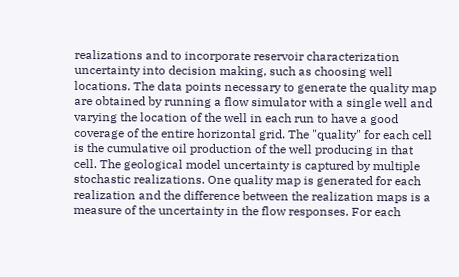realizations and to incorporate reservoir characterization uncertainty into decision making, such as choosing well locations. The data points necessary to generate the quality map are obtained by running a flow simulator with a single well and varying the location of the well in each run to have a good coverage of the entire horizontal grid. The "quality" for each cell is the cumulative oil production of the well producing in that cell. The geological model uncertainty is captured by multiple stochastic realizations. One quality map is generated for each realization and the difference between the realization maps is a measure of the uncertainty in the flow responses. For each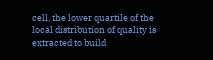cell, the lower quartile of the local distribution of quality is extracted to build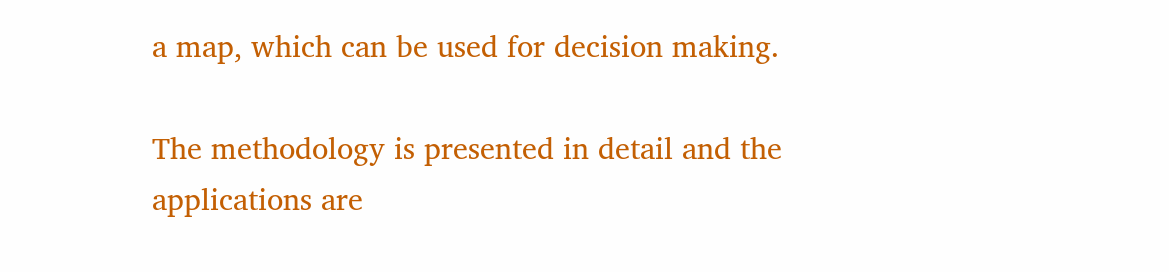a map, which can be used for decision making.

The methodology is presented in detail and the applications are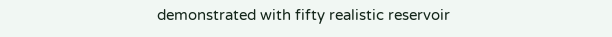demonstrated with fifty realistic reservoir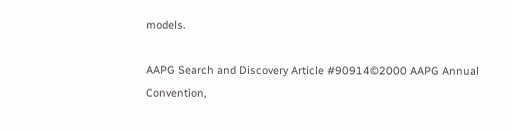models.

AAPG Search and Discovery Article #90914©2000 AAPG Annual Convention,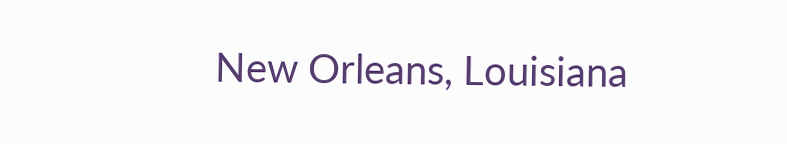New Orleans, Louisiana